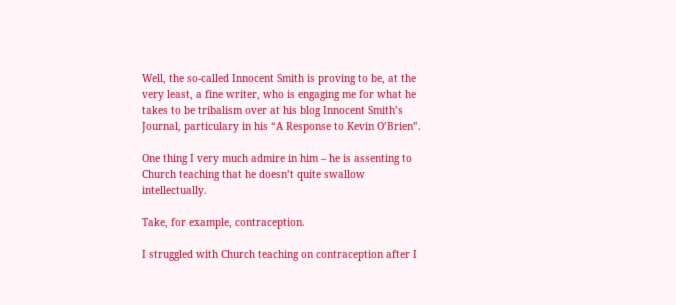Well, the so-called Innocent Smith is proving to be, at the very least, a fine writer, who is engaging me for what he takes to be tribalism over at his blog Innocent Smith’s Journal, particulary in his “A Response to Kevin O’Brien”.

One thing I very much admire in him – he is assenting to Church teaching that he doesn’t quite swallow intellectually.

Take, for example, contraception.

I struggled with Church teaching on contraception after I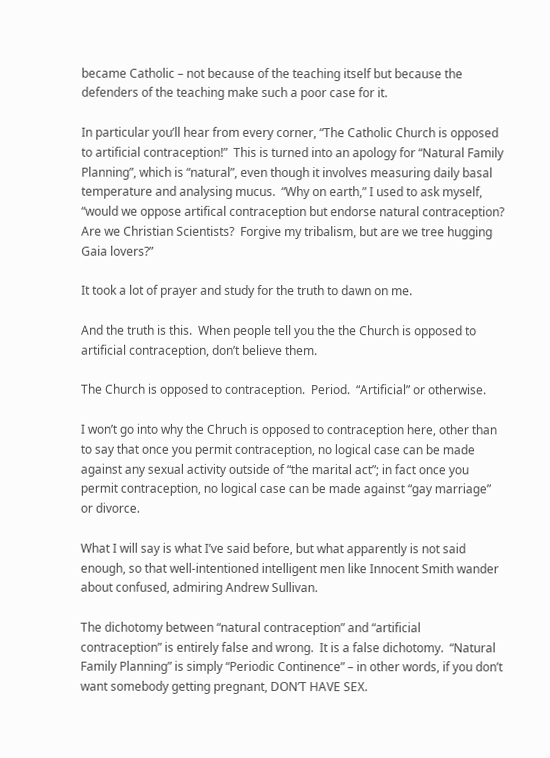became Catholic – not because of the teaching itself but because the defenders of the teaching make such a poor case for it.

In particular you’ll hear from every corner, “The Catholic Church is opposed to artificial contraception!”  This is turned into an apology for “Natural Family Planning”, which is “natural”, even though it involves measuring daily basal temperature and analysing mucus.  “Why on earth,” I used to ask myself, “would we oppose artifical contraception but endorse natural contraception?  Are we Christian Scientists?  Forgive my tribalism, but are we tree hugging Gaia lovers?”

It took a lot of prayer and study for the truth to dawn on me.

And the truth is this.  When people tell you the the Church is opposed to artificial contraception, don’t believe them.

The Church is opposed to contraception.  Period.  “Artificial” or otherwise.

I won’t go into why the Chruch is opposed to contraception here, other than to say that once you permit contraception, no logical case can be made against any sexual activity outside of “the marital act”; in fact once you permit contraception, no logical case can be made against “gay marriage” or divorce.

What I will say is what I’ve said before, but what apparently is not said enough, so that well-intentioned intelligent men like Innocent Smith wander about confused, admiring Andrew Sullivan.

The dichotomy between “natural contraception” and “artificial contraception” is entirely false and wrong.  It is a false dichotomy.  “Natural Family Planning” is simply “Periodic Continence” – in other words, if you don’t want somebody getting pregnant, DON’T HAVE SEX.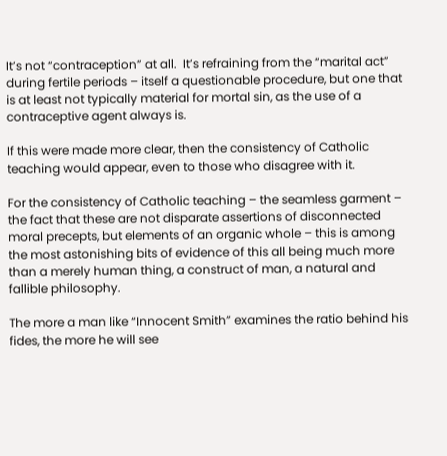It’s not “contraception” at all.  It’s refraining from the “marital act” during fertile periods – itself a questionable procedure, but one that is at least not typically material for mortal sin, as the use of a contraceptive agent always is.

If this were made more clear, then the consistency of Catholic teaching would appear, even to those who disagree with it.

For the consistency of Catholic teaching – the seamless garment – the fact that these are not disparate assertions of disconnected moral precepts, but elements of an organic whole – this is among the most astonishing bits of evidence of this all being much more than a merely human thing, a construct of man, a natural and fallible philosophy.

The more a man like “Innocent Smith” examines the ratio behind his fides, the more he will see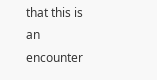that this is an encounter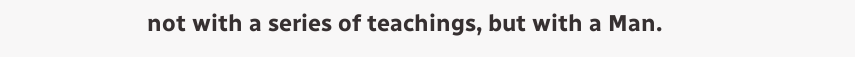not with a series of teachings, but with a Man.